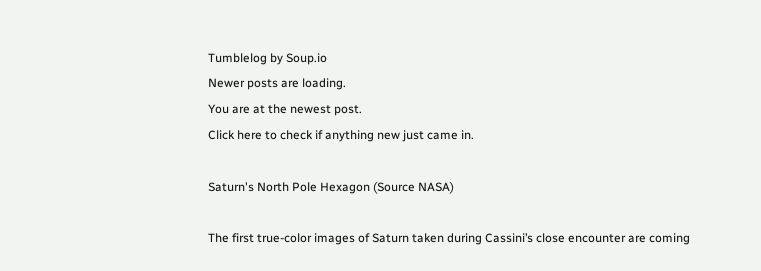Tumblelog by Soup.io
Newer posts are loading.
You are at the newest post.
Click here to check if anything new just came in.

Saturn's North Pole Hexagon (Source NASA)

The first true-color images of Saturn taken during Cassini’s close encounter are coming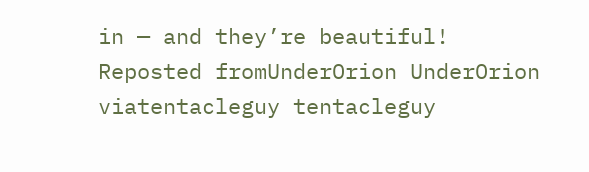in — and they’re beautiful!
Reposted fromUnderOrion UnderOrion viatentacleguy tentacleguy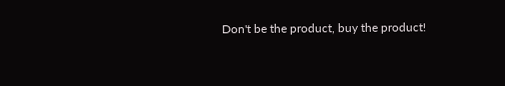Don't be the product, buy the product!